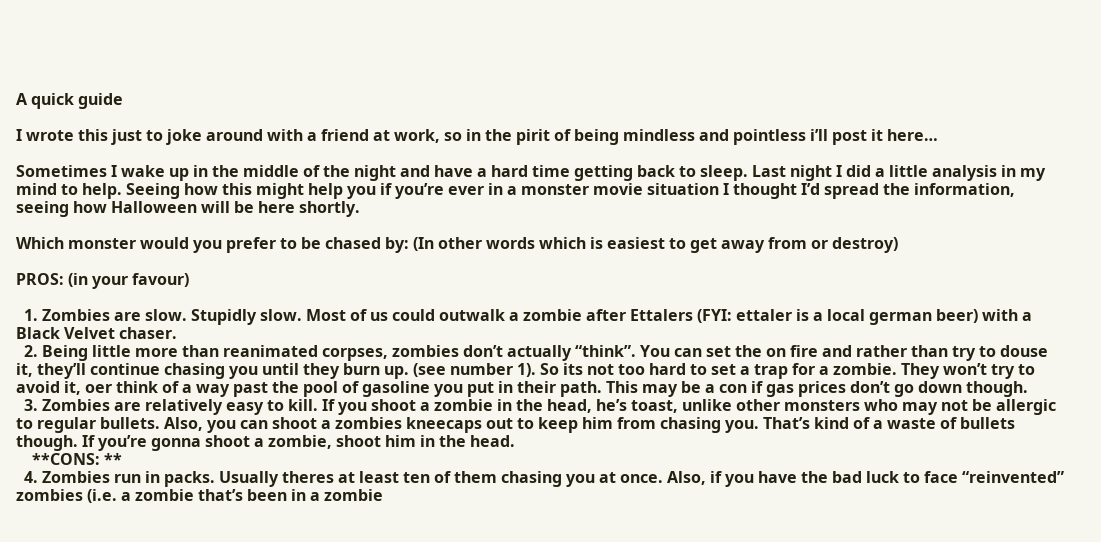A quick guide

I wrote this just to joke around with a friend at work, so in the pirit of being mindless and pointless i’ll post it here…

Sometimes I wake up in the middle of the night and have a hard time getting back to sleep. Last night I did a little analysis in my mind to help. Seeing how this might help you if you’re ever in a monster movie situation I thought I’d spread the information, seeing how Halloween will be here shortly.

Which monster would you prefer to be chased by: (In other words which is easiest to get away from or destroy)

PROS: (in your favour)

  1. Zombies are slow. Stupidly slow. Most of us could outwalk a zombie after Ettalers (FYI: ettaler is a local german beer) with a Black Velvet chaser.
  2. Being little more than reanimated corpses, zombies don’t actually “think”. You can set the on fire and rather than try to douse it, they’ll continue chasing you until they burn up. (see number 1). So its not too hard to set a trap for a zombie. They won’t try to avoid it, oer think of a way past the pool of gasoline you put in their path. This may be a con if gas prices don’t go down though.
  3. Zombies are relatively easy to kill. If you shoot a zombie in the head, he’s toast, unlike other monsters who may not be allergic to regular bullets. Also, you can shoot a zombies kneecaps out to keep him from chasing you. That’s kind of a waste of bullets though. If you’re gonna shoot a zombie, shoot him in the head.
    **CONS: **
  4. Zombies run in packs. Usually theres at least ten of them chasing you at once. Also, if you have the bad luck to face “reinvented” zombies (i.e. a zombie that’s been in a zombie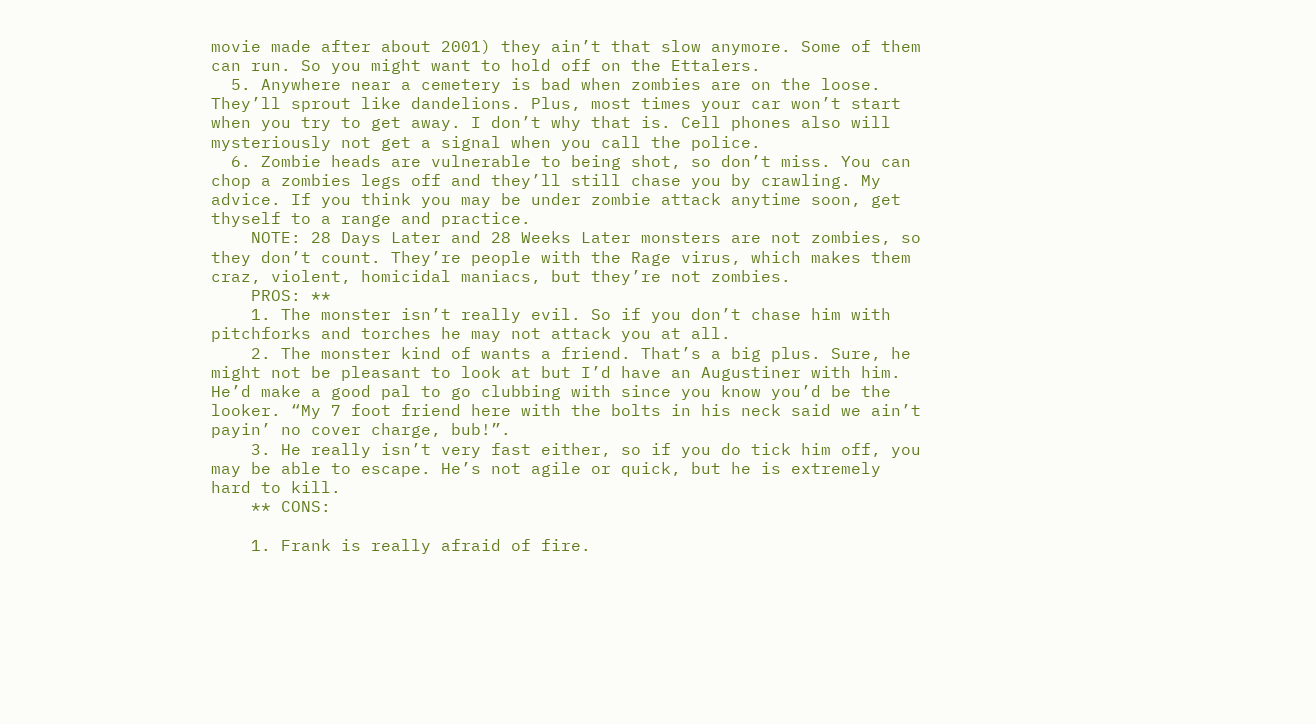movie made after about 2001) they ain’t that slow anymore. Some of them can run. So you might want to hold off on the Ettalers.
  5. Anywhere near a cemetery is bad when zombies are on the loose. They’ll sprout like dandelions. Plus, most times your car won’t start when you try to get away. I don’t why that is. Cell phones also will mysteriously not get a signal when you call the police.
  6. Zombie heads are vulnerable to being shot, so don’t miss. You can chop a zombies legs off and they’ll still chase you by crawling. My advice. If you think you may be under zombie attack anytime soon, get thyself to a range and practice.
    NOTE: 28 Days Later and 28 Weeks Later monsters are not zombies, so they don’t count. They’re people with the Rage virus, which makes them craz, violent, homicidal maniacs, but they’re not zombies.
    PROS: **
    1. The monster isn’t really evil. So if you don’t chase him with pitchforks and torches he may not attack you at all.
    2. The monster kind of wants a friend. That’s a big plus. Sure, he might not be pleasant to look at but I’d have an Augustiner with him. He’d make a good pal to go clubbing with since you know you’d be the looker. “My 7 foot friend here with the bolts in his neck said we ain’t payin’ no cover charge, bub!”.
    3. He really isn’t very fast either, so if you do tick him off, you may be able to escape. He’s not agile or quick, but he is extremely hard to kill.
    ** CONS:

    1. Frank is really afraid of fire.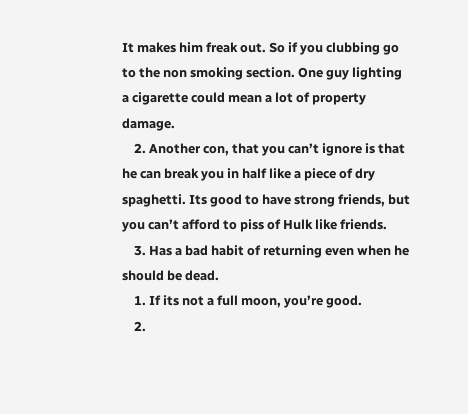It makes him freak out. So if you clubbing go to the non smoking section. One guy lighting a cigarette could mean a lot of property damage.
    2. Another con, that you can’t ignore is that he can break you in half like a piece of dry spaghetti. Its good to have strong friends, but you can’t afford to piss of Hulk like friends.
    3. Has a bad habit of returning even when he should be dead.
    1. If its not a full moon, you’re good.
    2.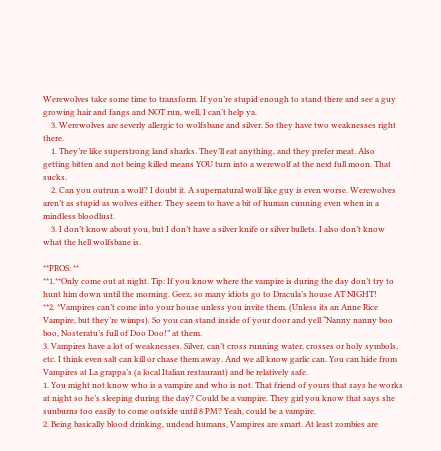Werewolves take some time to transform. If you’re stupid enough to stand there and see a guy growing hair and fangs and NOT run, well, I can’t help ya.
    3. Werewolves are severly allergic to wolfsbane and silver. So they have two weaknesses right there.
    1. They’re like superstrong land sharks. They’ll eat anything, and they prefer meat. Also getting bitten and not being killed means YOU turn into a werewolf at the next full moon. That sucks.
    2. Can you outrun a wolf? I doubt it. A supernatural wolf like guy is even worse. Werewolves aren’t as stupid as wolves either. They seem to have a bit of human cunning even when in a mindless bloodlust.
    3. I don’t know about you, but I don’t have a silver knife or silver bullets. I also don’t know what the hell wolfsbane is.

**PROS: **
**1.**Only come out at night. Tip: If you know where the vampire is during the day don’t try to hunt him down until the morning. Geez, so many idiots go to Dracula’s house AT NIGHT!
**2. *Vampires can’t come into your house unless you invite them. (Unless its an Anne Rice Vampire, but they’re wimps). So you can stand inside of your door and yell “Nanny nanny boo boo, Nosteratu’s full of Doo Doo!” at them.
3. Vampires have a lot of weaknesses. Silver, can’t cross running water, crosses or holy symbols, etc. I think even salt can kill or chase them away. And we all know garlic can. You can hide from Vampires at La grappa’s (a local Italian restaurant) and be relatively safe.
1. You might not know who is a vampire and who is not. That friend of yours that says he works at night so he’s sleeping during the day? Could be a vampire. They girl you know that says she sunburns too easily to come outside until 8 PM? Yeah, could be a vampire.
2. Being basically blood drinking, undead humans, Vampires are smart. At least zombies are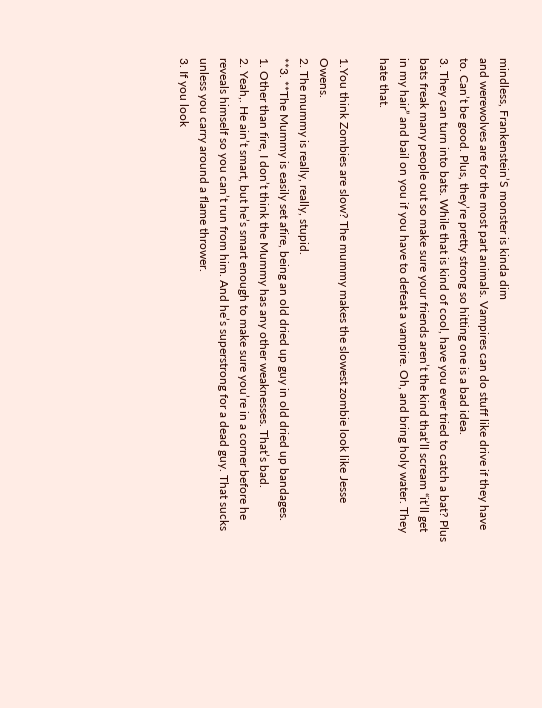mindless, Frankenstein’S monster is kinda dim
and werewolves are for the most part animals. Vampires can do stuff like drive if they have to. Can’t be good. Plus, they’re pretty strong so hitting one is a bad idea.
3. They can turn into bats. While that is kind of cool, have you ever tried to catch a bat? Plus bats freak many people out so make sure your friends aren’t the kind that’ll scream “it’ll get in my hair” and bail on you if you have to defeat a vampire. Oh, and bring holy water. They hate that.

1.You think Zombies are slow? The mummy makes the slowest zombie look like Jesse Owens.
2. The mummy is really, really, stupid.
**3. **The Mummy is easily set afire, being an old dried up guy in old dried up bandages.
1. Other than fire, I don’t think the Mummy has any other weaknesses. That’s bad.
2. Yeah,. He ain’t smart, but he’s smart enough to make sure you’re in a corner before he reveals himself so you can’t run from him. And he’s superstrong for a dead guy. That sucks unless you carry around a flame thrower.
3. If you look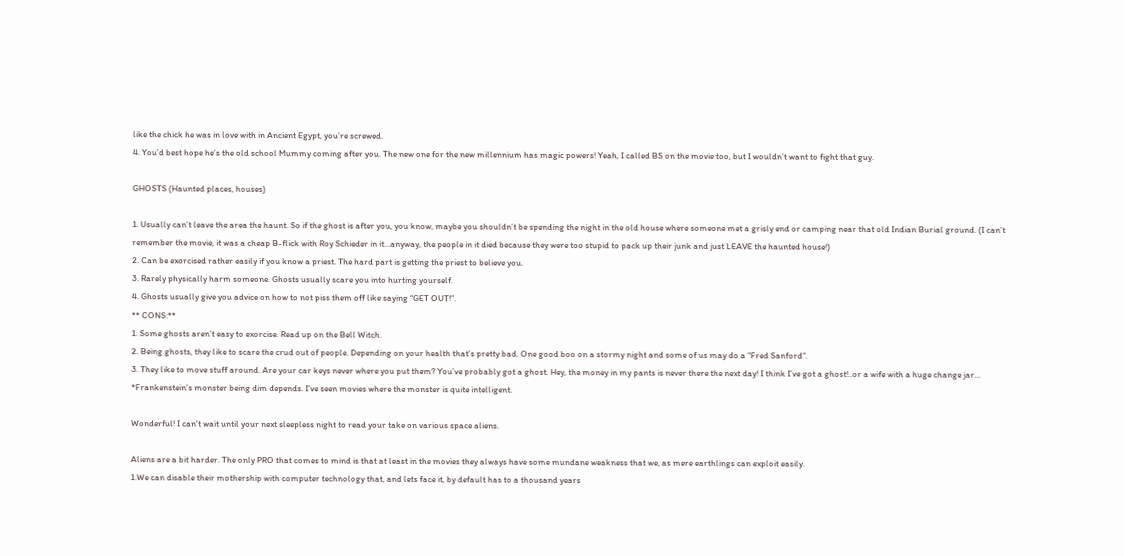like the chick he was in love with in Ancient Egypt, you’re screwed.
4. You’d best hope he’s the old school Mummy coming after you. The new one for the new millennium has magic powers! Yeah, I called BS on the movie too, but I wouldn’t want to fight that guy.

GHOSTS (Haunted places, houses)

1. Usually can’t leave the area the haunt. So if the ghost is after you, you know, maybe you shouldn’t be spending the night in the old house where someone met a grisly end or camping near that old Indian Burial ground. (I can’t remember the movie, it was a cheap B-flick with Roy Schieder in it…anyway, the people in it died because they were too stupid to pack up their junk and just LEAVE the haunted house!)
2. Can be exorcised rather easily if you know a priest. The hard part is getting the priest to believe you.
3. Rarely physically harm someone. Ghosts usually scare you into hurting yourself.
4. Ghosts usually give you advice on how to not piss them off like saying “GET OUT!”.
** CONS:**
1. Some ghosts aren’t easy to exorcise. Read up on the Bell Witch.
2. Being ghosts, they like to scare the crud out of people. Depending on your health that’s pretty bad. One good boo on a stormy night and some of us may do a “Fred Sanford”.
3. They like to move stuff around. Are your car keys never where you put them? You’ve probably got a ghost. Hey, the money in my pants is never there the next day! I think I’ve got a ghost!..or a wife with a huge change jar…
*Frankenstein’s monster being dim depends. I’ve seen movies where the monster is quite intelligent.

Wonderful! I can’t wait until your next sleepless night to read your take on various space aliens.

Aliens are a bit harder. The only PRO that comes to mind is that at least in the movies they always have some mundane weakness that we, as mere earthlings can exploit easily.
1.We can disable their mothership with computer technology that, and lets face it, by default has to a thousand years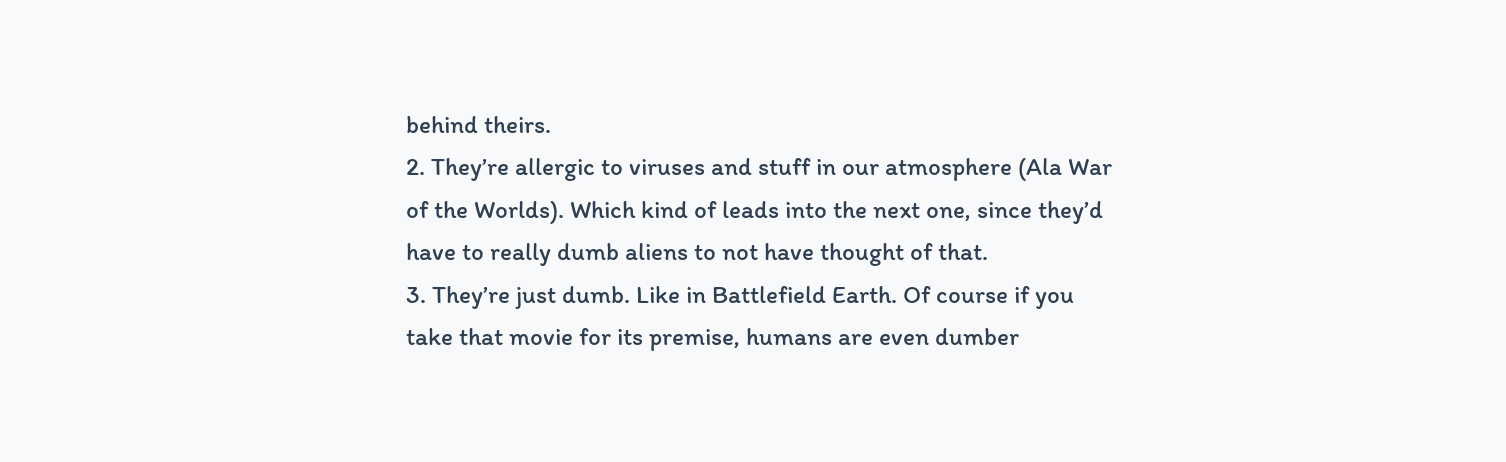behind theirs.
2. They’re allergic to viruses and stuff in our atmosphere (Ala War of the Worlds). Which kind of leads into the next one, since they’d have to really dumb aliens to not have thought of that.
3. They’re just dumb. Like in Battlefield Earth. Of course if you take that movie for its premise, humans are even dumber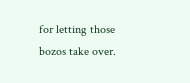for letting those bozos take over.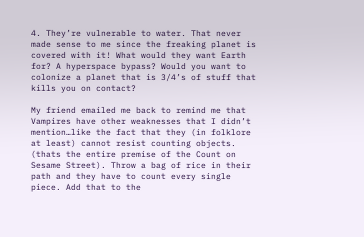4. They’re vulnerable to water. That never made sense to me since the freaking planet is covered with it! What would they want Earth for? A hyperspace bypass? Would you want to colonize a planet that is 3/4’s of stuff that kills you on contact?

My friend emailed me back to remind me that Vampires have other weaknesses that I didn’t mention…like the fact that they (in folklore at least) cannot resist counting objects. (thats the entire premise of the Count on Sesame Street). Throw a bag of rice in their path and they have to count every single piece. Add that to the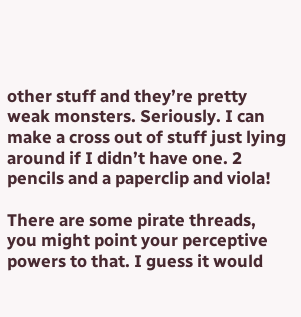other stuff and they’re pretty weak monsters. Seriously. I can make a cross out of stuff just lying around if I didn’t have one. 2 pencils and a paperclip and viola!

There are some pirate threads, you might point your perceptive powers to that. I guess it would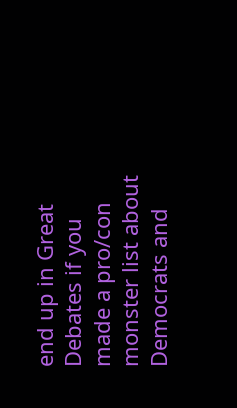end up in Great Debates if you made a pro/con monster list about Democrats and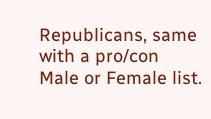Republicans, same with a pro/con Male or Female list.